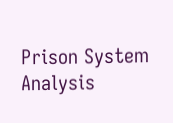Prison System Analysis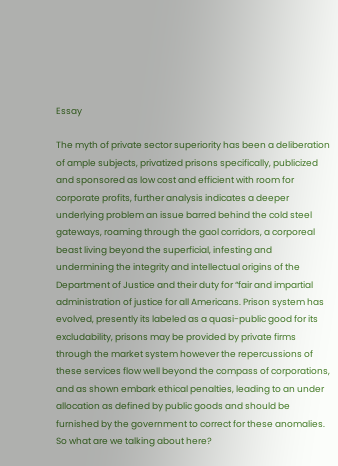Essay

The myth of private sector superiority has been a deliberation of ample subjects, privatized prisons specifically, publicized and sponsored as low cost and efficient with room for corporate profits, further analysis indicates a deeper underlying problem an issue barred behind the cold steel gateways, roaming through the gaol corridors, a corporeal beast living beyond the superficial, infesting and undermining the integrity and intellectual origins of the Department of Justice and their duty for “fair and impartial administration of justice for all Americans. Prison system has evolved, presently its labeled as a quasi-public good for its excludability, prisons may be provided by private firms through the market system however the repercussions of these services flow well beyond the compass of corporations, and as shown embark ethical penalties, leading to an under allocation as defined by public goods and should be furnished by the government to correct for these anomalies. So what are we talking about here?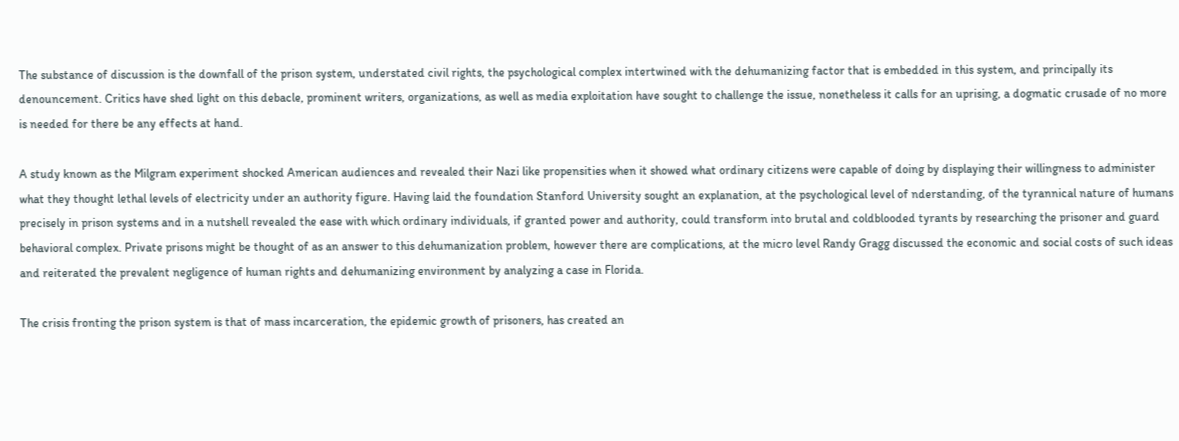The substance of discussion is the downfall of the prison system, understated civil rights, the psychological complex intertwined with the dehumanizing factor that is embedded in this system, and principally its denouncement. Critics have shed light on this debacle, prominent writers, organizations, as well as media exploitation have sought to challenge the issue, nonetheless it calls for an uprising, a dogmatic crusade of no more is needed for there be any effects at hand.

A study known as the Milgram experiment shocked American audiences and revealed their Nazi like propensities when it showed what ordinary citizens were capable of doing by displaying their willingness to administer what they thought lethal levels of electricity under an authority figure. Having laid the foundation Stanford University sought an explanation, at the psychological level of nderstanding, of the tyrannical nature of humans precisely in prison systems and in a nutshell revealed the ease with which ordinary individuals, if granted power and authority, could transform into brutal and coldblooded tyrants by researching the prisoner and guard behavioral complex. Private prisons might be thought of as an answer to this dehumanization problem, however there are complications, at the micro level Randy Gragg discussed the economic and social costs of such ideas and reiterated the prevalent negligence of human rights and dehumanizing environment by analyzing a case in Florida.

The crisis fronting the prison system is that of mass incarceration, the epidemic growth of prisoners, has created an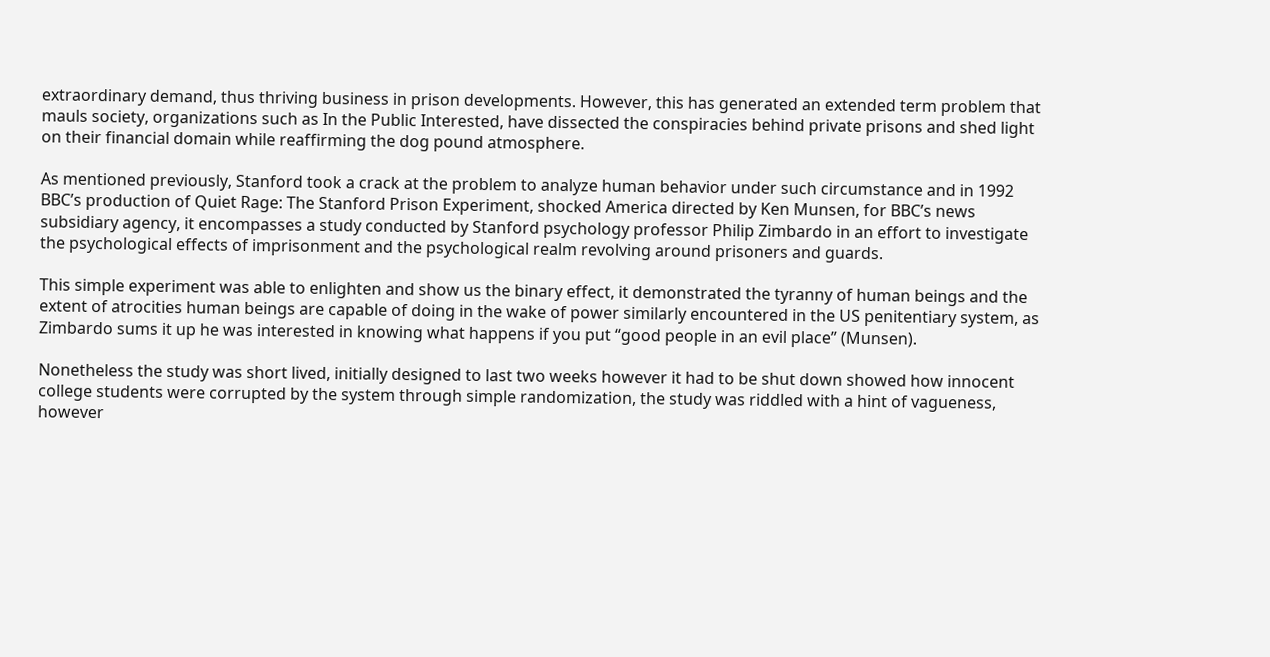extraordinary demand, thus thriving business in prison developments. However, this has generated an extended term problem that mauls society, organizations such as In the Public Interested, have dissected the conspiracies behind private prisons and shed light on their financial domain while reaffirming the dog pound atmosphere.

As mentioned previously, Stanford took a crack at the problem to analyze human behavior under such circumstance and in 1992 BBC’s production of Quiet Rage: The Stanford Prison Experiment, shocked America directed by Ken Munsen, for BBC’s news subsidiary agency, it encompasses a study conducted by Stanford psychology professor Philip Zimbardo in an effort to investigate the psychological effects of imprisonment and the psychological realm revolving around prisoners and guards.

This simple experiment was able to enlighten and show us the binary effect, it demonstrated the tyranny of human beings and the extent of atrocities human beings are capable of doing in the wake of power similarly encountered in the US penitentiary system, as Zimbardo sums it up he was interested in knowing what happens if you put “good people in an evil place” (Munsen).

Nonetheless the study was short lived, initially designed to last two weeks however it had to be shut down showed how innocent college students were corrupted by the system through simple randomization, the study was riddled with a hint of vagueness, however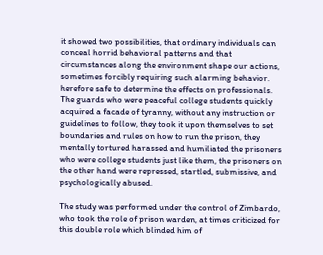it showed two possibilities, that ordinary individuals can conceal horrid behavioral patterns and that circumstances along the environment shape our actions, sometimes forcibly requiring such alarming behavior. herefore safe to determine the effects on professionals. The guards who were peaceful college students quickly acquired a facade of tyranny, without any instruction or guidelines to follow, they took it upon themselves to set boundaries and rules on how to run the prison, they mentally tortured harassed and humiliated the prisoners who were college students just like them, the prisoners on the other hand were repressed, startled, submissive, and psychologically abused.

The study was performed under the control of Zimbardo, who took the role of prison warden, at times criticized for this double role which blinded him of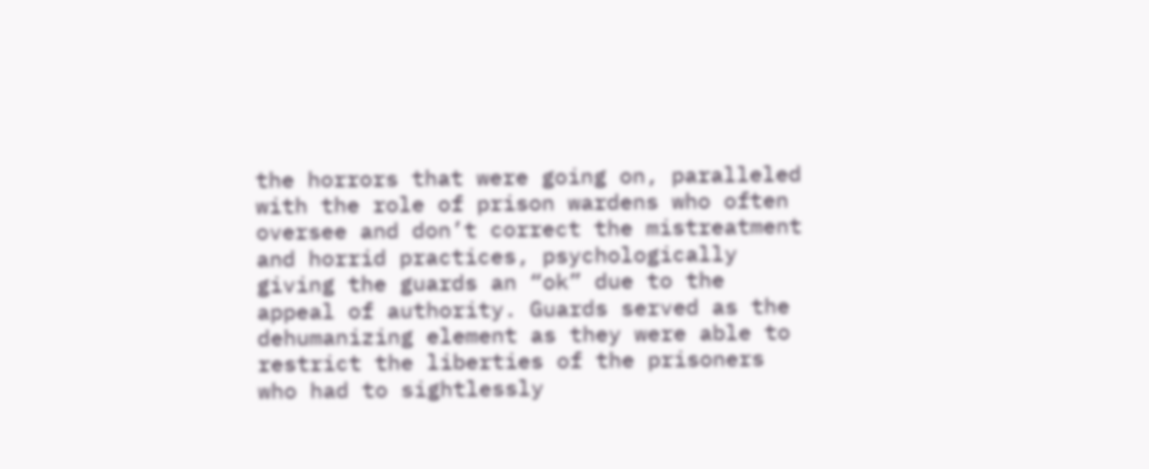the horrors that were going on, paralleled with the role of prison wardens who often oversee and don’t correct the mistreatment and horrid practices, psychologically giving the guards an “ok” due to the appeal of authority. Guards served as the dehumanizing element as they were able to restrict the liberties of the prisoners who had to sightlessly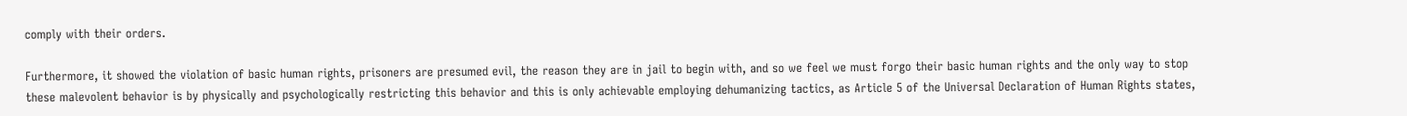comply with their orders.

Furthermore, it showed the violation of basic human rights, prisoners are presumed evil, the reason they are in jail to begin with, and so we feel we must forgo their basic human rights and the only way to stop these malevolent behavior is by physically and psychologically restricting this behavior and this is only achievable employing dehumanizing tactics, as Article 5 of the Universal Declaration of Human Rights states,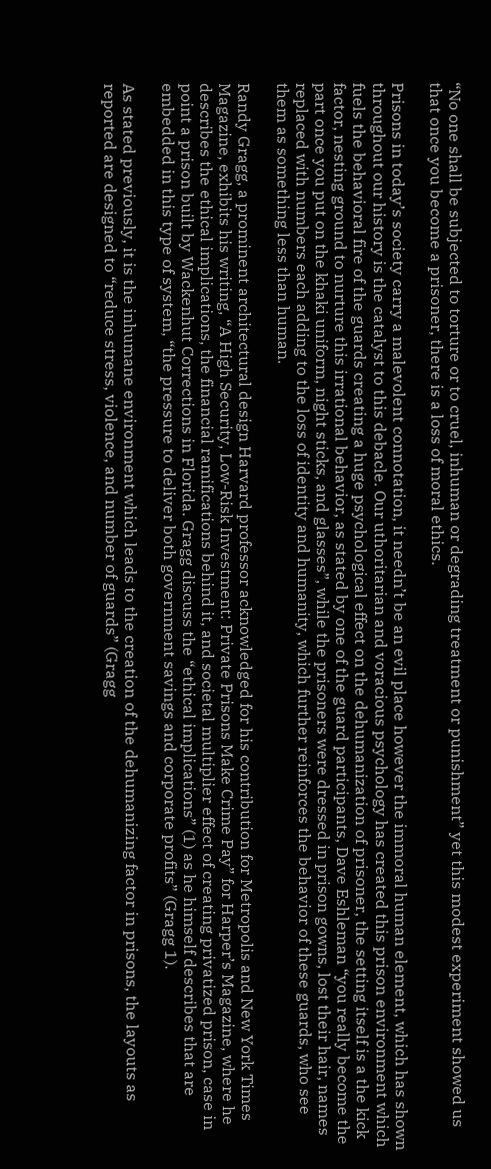“No one shall be subjected to torture or to cruel, inhuman or degrading treatment or punishment” yet this modest experiment showed us that once you become a prisoner, there is a loss of moral ethics.

Prisons in today’s society carry a malevolent connotation, it needn’t be an evil place however the immoral human element, which has shown throughout our history is the catalyst to this debacle. Our uthoritarian and voracious psychology has created this prison environment which fuels the behavioral fire of the guards creating a huge psychological effect on the dehumanization of prisoner, the setting itself is a the kick factor, nesting ground to nurture this irrational behavior, as stated by one of the guard participants, Dave Eshleman “you really become the part once you put on the khaki uniform, night sticks, and glasses”, while the prisoners were dressed in prison gowns, lost their hair, names replaced with numbers each adding to the loss of identity and humanity, which further reinforces the behavior of these guards, who see them as something less than human.

Randy Gragg, a prominent architectural design Harvard professor acknowledged for his contribution for Metropolis and New York Times Magazine, exhibits his writing, “A High Security, Low-Risk Investment: Private Prisons Make Crime Pay” for Harper’s Magazine, where he describes the ethical implications, the financial ramifications behind it, and societal multiplier effect of creating privatized prison, case in point a prison built by Wackenhut Corrections in Florida. Gragg discuss the “ethical implications” (1) as he himself describes that are embedded in this type of system, “the pressure to deliver both government savings and corporate profits” (Gragg 1).

As stated previously, it is the inhumane environment which leads to the creation of the dehumanizing factor in prisons, the layouts as reported are designed to “reduce stress, violence, and number of guards” (Gragg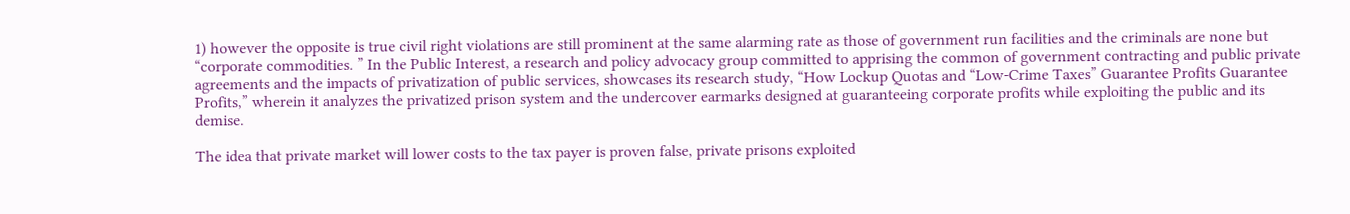1) however the opposite is true civil right violations are still prominent at the same alarming rate as those of government run facilities and the criminals are none but “corporate commodities. ” In the Public Interest, a research and policy advocacy group committed to apprising the common of government contracting and public private agreements and the impacts of privatization of public services, showcases its research study, “How Lockup Quotas and “Low-Crime Taxes” Guarantee Profits Guarantee Profits,” wherein it analyzes the privatized prison system and the undercover earmarks designed at guaranteeing corporate profits while exploiting the public and its demise.

The idea that private market will lower costs to the tax payer is proven false, private prisons exploited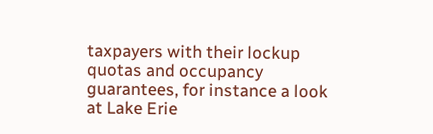taxpayers with their lockup quotas and occupancy guarantees, for instance a look at Lake Erie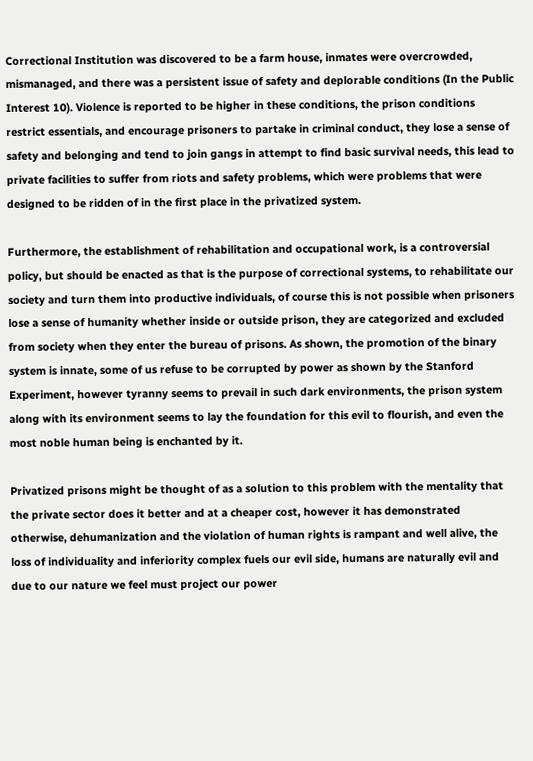Correctional Institution was discovered to be a farm house, inmates were overcrowded, mismanaged, and there was a persistent issue of safety and deplorable conditions (In the Public Interest 10). Violence is reported to be higher in these conditions, the prison conditions restrict essentials, and encourage prisoners to partake in criminal conduct, they lose a sense of safety and belonging and tend to join gangs in attempt to find basic survival needs, this lead to private facilities to suffer from riots and safety problems, which were problems that were designed to be ridden of in the first place in the privatized system.

Furthermore, the establishment of rehabilitation and occupational work, is a controversial policy, but should be enacted as that is the purpose of correctional systems, to rehabilitate our society and turn them into productive individuals, of course this is not possible when prisoners lose a sense of humanity whether inside or outside prison, they are categorized and excluded from society when they enter the bureau of prisons. As shown, the promotion of the binary system is innate, some of us refuse to be corrupted by power as shown by the Stanford Experiment, however tyranny seems to prevail in such dark environments, the prison system along with its environment seems to lay the foundation for this evil to flourish, and even the most noble human being is enchanted by it.

Privatized prisons might be thought of as a solution to this problem with the mentality that the private sector does it better and at a cheaper cost, however it has demonstrated otherwise, dehumanization and the violation of human rights is rampant and well alive, the loss of individuality and inferiority complex fuels our evil side, humans are naturally evil and due to our nature we feel must project our power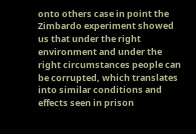onto others case in point the Zimbardo experiment showed us that under the right environment and under the right circumstances people can be corrupted, which translates into similar conditions and effects seen in prison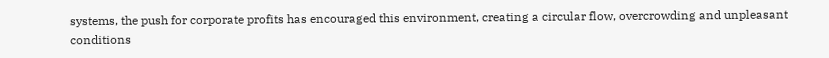systems, the push for corporate profits has encouraged this environment, creating a circular flow, overcrowding and unpleasant conditions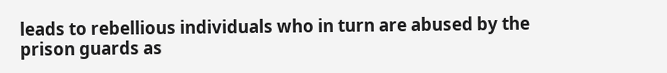leads to rebellious individuals who in turn are abused by the prison guards as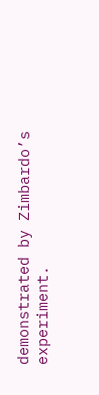demonstrated by Zimbardo’s experiment.